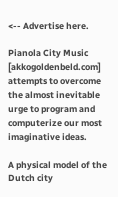<-- Advertise here.

Pianola City Music [akkogoldenbeld.com] attempts to overcome the almost inevitable urge to program and computerize our most imaginative ideas.

A physical model of the Dutch city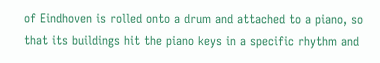of Eindhoven is rolled onto a drum and attached to a piano, so that its buildings hit the piano keys in a specific rhythm and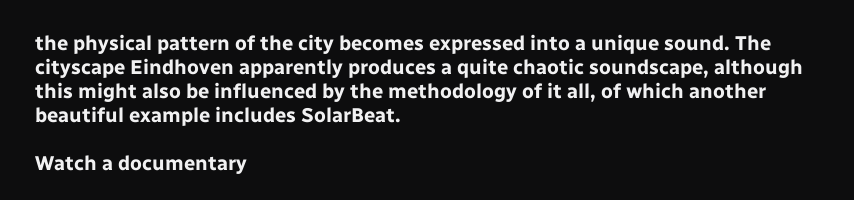the physical pattern of the city becomes expressed into a unique sound. The cityscape Eindhoven apparently produces a quite chaotic soundscape, although this might also be influenced by the methodology of it all, of which another beautiful example includes SolarBeat.

Watch a documentary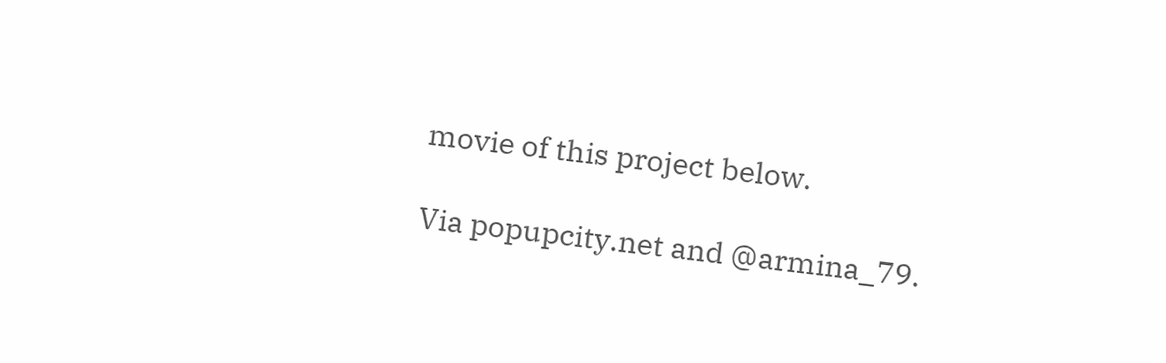movie of this project below.

Via popupcity.net and @armina_79.